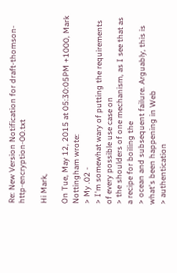Re: New Version Notification for draft-thomson-http-encryption-00.txt

Hi Mark,

On Tue, May 12, 2015 at 05:30:05PM +1000, Mark Nottingham wrote:
> My .02 -
> I'm somewhat wary of putting the requirements of every possible use case on
> the shoulders of one mechanism, as I see that as a recipe for boiling the
> ocean and subsequent failure. Arguably, this is what's been happening in Web
> authentication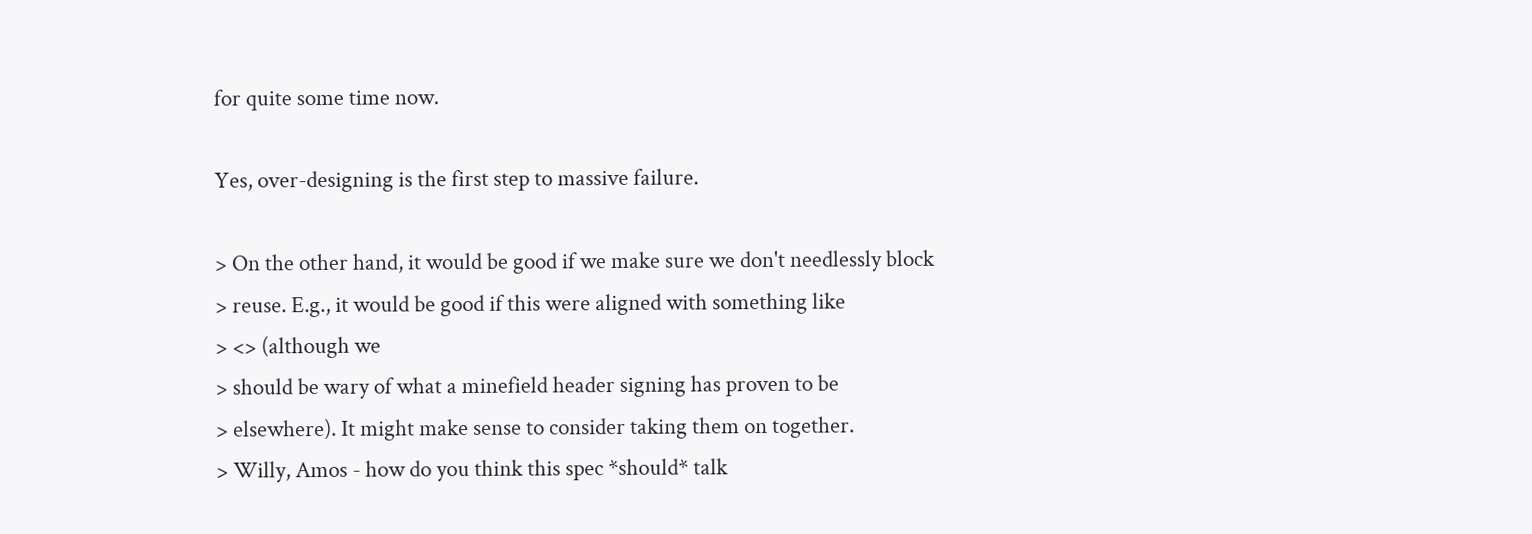for quite some time now.

Yes, over-designing is the first step to massive failure.

> On the other hand, it would be good if we make sure we don't needlessly block
> reuse. E.g., it would be good if this were aligned with something like
> <> (although we
> should be wary of what a minefield header signing has proven to be
> elsewhere). It might make sense to consider taking them on together.
> Willy, Amos - how do you think this spec *should* talk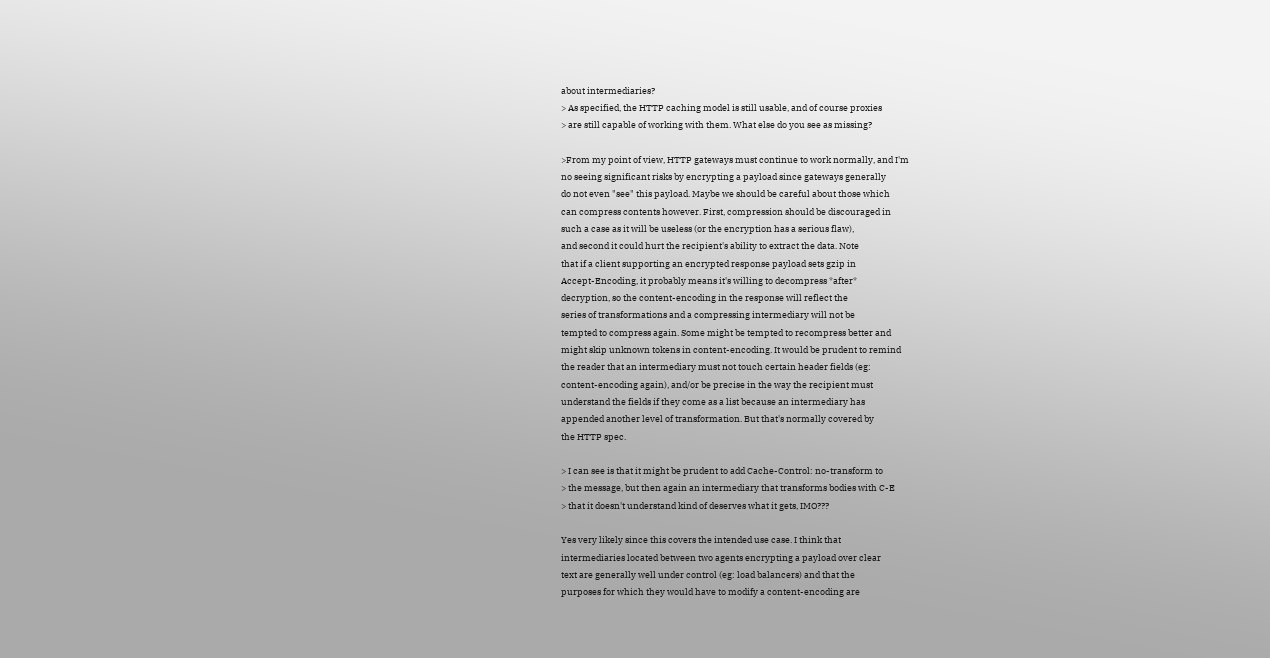about intermediaries?
> As specified, the HTTP caching model is still usable, and of course proxies
> are still capable of working with them. What else do you see as missing?

>From my point of view, HTTP gateways must continue to work normally, and I'm
no seeing significant risks by encrypting a payload since gateways generally
do not even "see" this payload. Maybe we should be careful about those which
can compress contents however. First, compression should be discouraged in
such a case as it will be useless (or the encryption has a serious flaw),
and second it could hurt the recipient's ability to extract the data. Note
that if a client supporting an encrypted response payload sets gzip in
Accept-Encoding, it probably means it's willing to decompress *after*
decryption, so the content-encoding in the response will reflect the
series of transformations and a compressing intermediary will not be
tempted to compress again. Some might be tempted to recompress better and
might skip unknown tokens in content-encoding. It would be prudent to remind
the reader that an intermediary must not touch certain header fields (eg:
content-encoding again), and/or be precise in the way the recipient must
understand the fields if they come as a list because an intermediary has
appended another level of transformation. But that's normally covered by
the HTTP spec.

> I can see is that it might be prudent to add Cache-Control: no-transform to
> the message, but then again an intermediary that transforms bodies with C-E
> that it doesn't understand kind of deserves what it gets, IMO???

Yes very likely since this covers the intended use case. I think that
intermediaries located between two agents encrypting a payload over clear
text are generally well under control (eg: load balancers) and that the
purposes for which they would have to modify a content-encoding are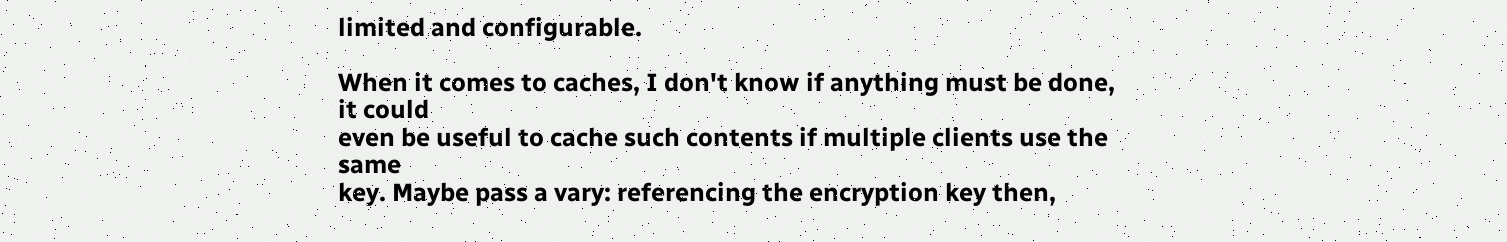limited and configurable.

When it comes to caches, I don't know if anything must be done, it could
even be useful to cache such contents if multiple clients use the same
key. Maybe pass a vary: referencing the encryption key then,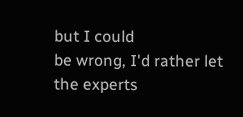but I could
be wrong, I'd rather let the experts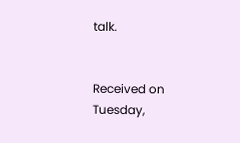talk.


Received on Tuesday,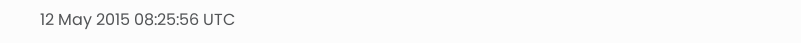12 May 2015 08:25:56 UTC